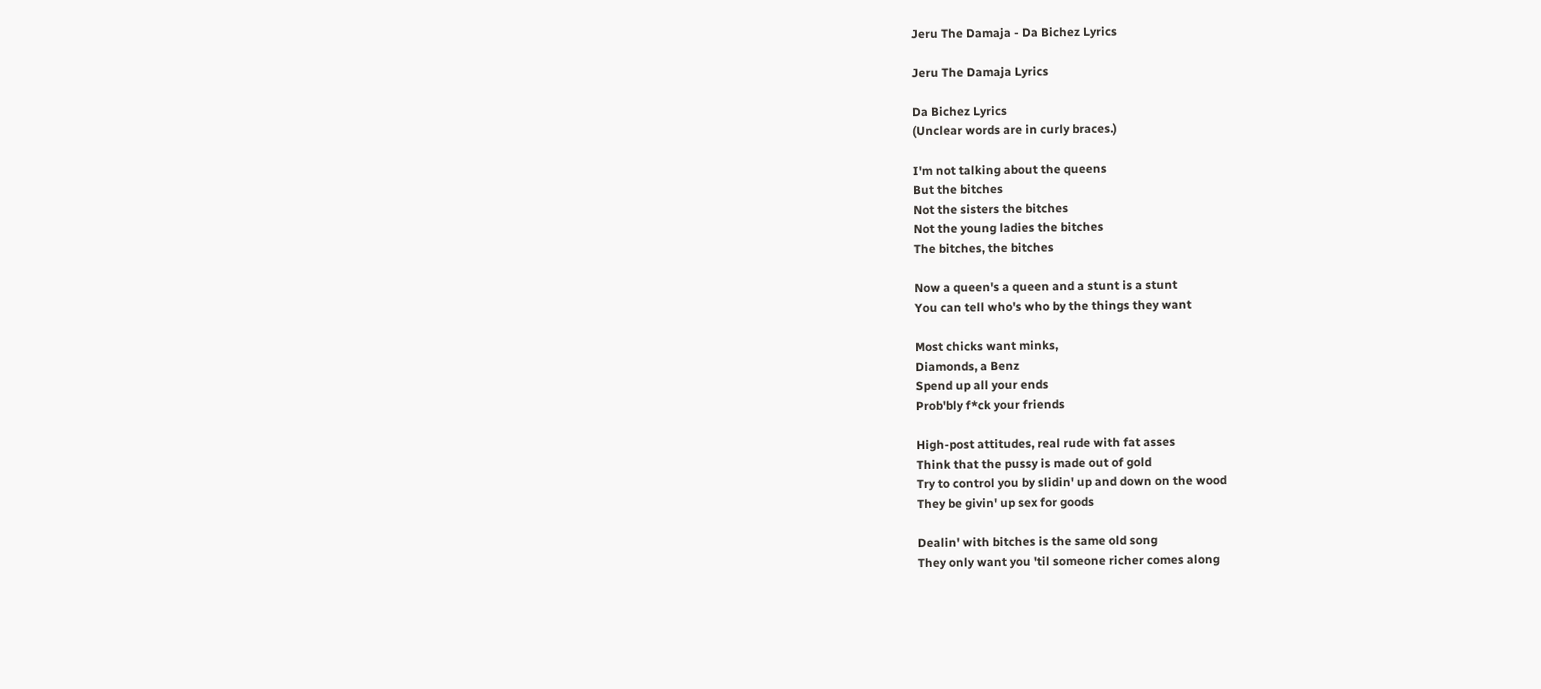Jeru The Damaja - Da Bichez Lyrics

Jeru The Damaja Lyrics

Da Bichez Lyrics
(Unclear words are in curly braces.)

I'm not talking about the queens
But the bitches
Not the sisters the bitches
Not the young ladies the bitches
The bitches, the bitches

Now a queen's a queen and a stunt is a stunt
You can tell who's who by the things they want

Most chicks want minks,
Diamonds, a Benz
Spend up all your ends
Prob'bly f*ck your friends

High-post attitudes, real rude with fat asses
Think that the pussy is made out of gold
Try to control you by slidin' up and down on the wood
They be givin' up sex for goods

Dealin' with bitches is the same old song
They only want you 'til someone richer comes along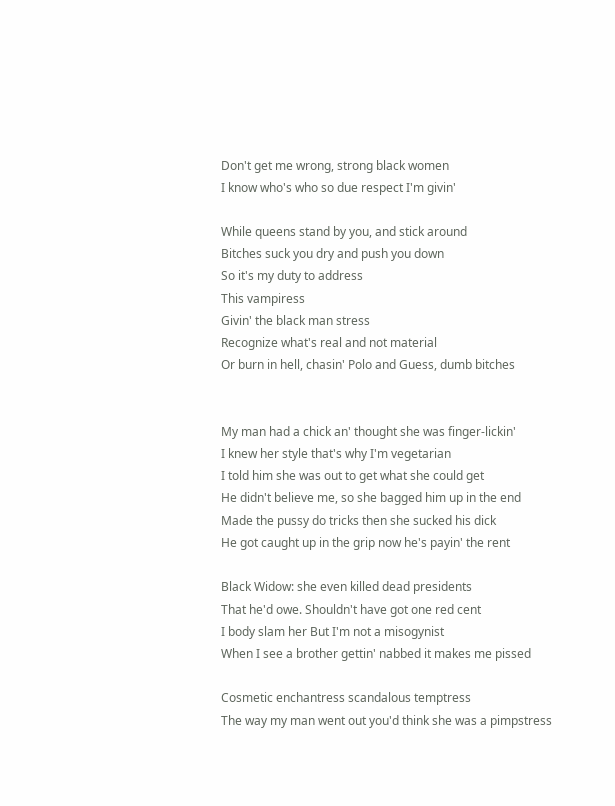Don't get me wrong, strong black women
I know who's who so due respect I'm givin'

While queens stand by you, and stick around
Bitches suck you dry and push you down
So it's my duty to address
This vampiress
Givin' the black man stress
Recognize what's real and not material
Or burn in hell, chasin' Polo and Guess, dumb bitches


My man had a chick an' thought she was finger-lickin'
I knew her style that's why I'm vegetarian
I told him she was out to get what she could get
He didn't believe me, so she bagged him up in the end
Made the pussy do tricks then she sucked his dick
He got caught up in the grip now he's payin' the rent

Black Widow: she even killed dead presidents
That he'd owe. Shouldn't have got one red cent
I body slam her But I'm not a misogynist
When I see a brother gettin' nabbed it makes me pissed

Cosmetic enchantress scandalous temptress
The way my man went out you'd think she was a pimpstress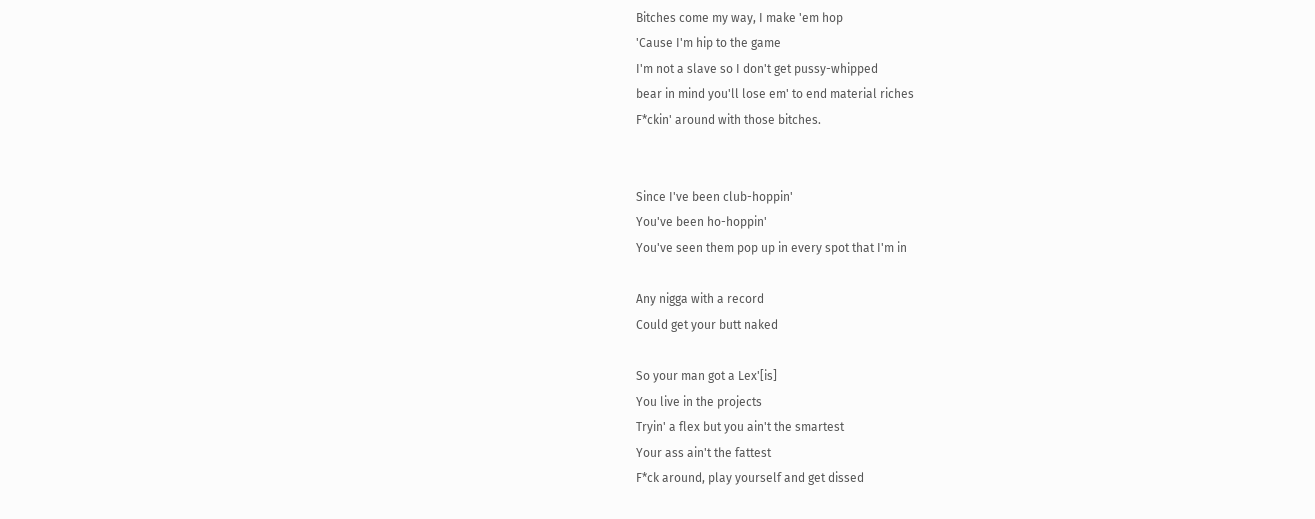Bitches come my way, I make 'em hop
'Cause I'm hip to the game
I'm not a slave so I don't get pussy-whipped
bear in mind you'll lose em' to end material riches
F*ckin' around with those bitches.


Since I've been club-hoppin'
You've been ho-hoppin'
You've seen them pop up in every spot that I'm in

Any nigga with a record
Could get your butt naked

So your man got a Lex'[is]
You live in the projects
Tryin' a flex but you ain't the smartest
Your ass ain't the fattest
F*ck around, play yourself and get dissed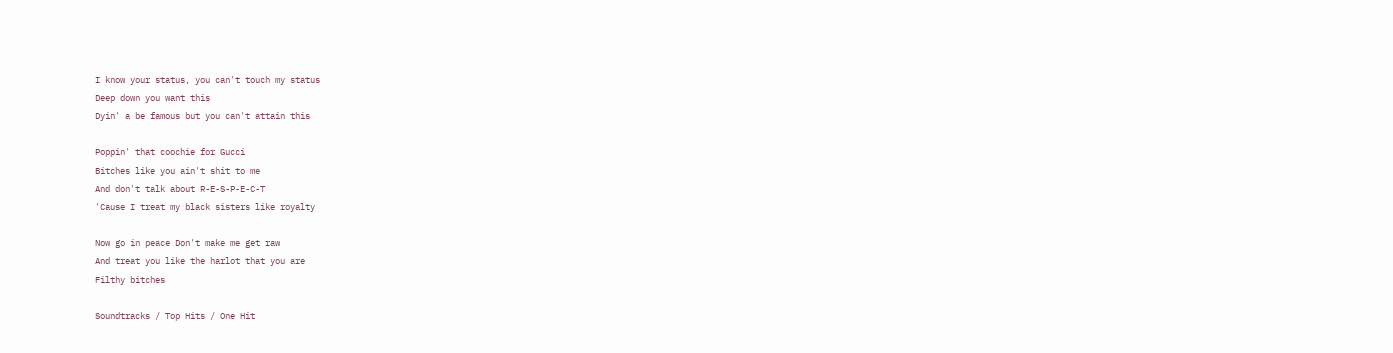I know your status, you can't touch my status
Deep down you want this
Dyin' a be famous but you can't attain this

Poppin' that coochie for Gucci
Bitches like you ain't shit to me
And don't talk about R-E-S-P-E-C-T
'Cause I treat my black sisters like royalty

Now go in peace Don't make me get raw
And treat you like the harlot that you are
Filthy bitches

Soundtracks / Top Hits / One Hit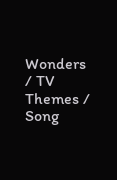Wonders / TV Themes / Song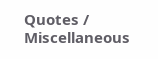Quotes / Miscellaneous